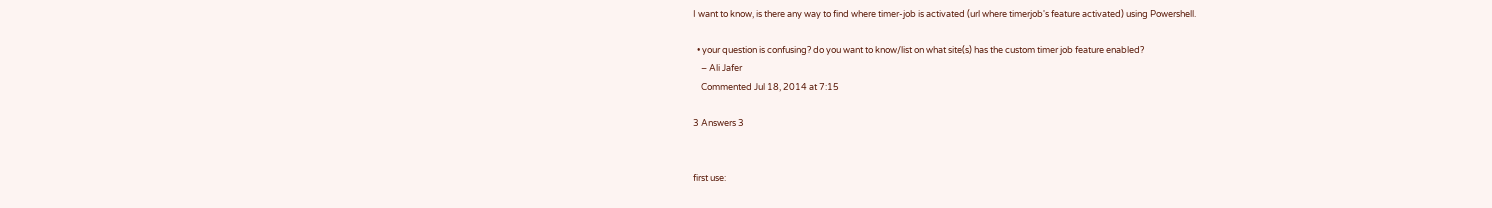I want to know, is there any way to find where timer-job is activated (url where timerjob's feature activated) using Powershell.

  • your question is confusing? do you want to know/list on what site(s) has the custom timer job feature enabled?
    – Ali Jafer
    Commented Jul 18, 2014 at 7:15

3 Answers 3


first use: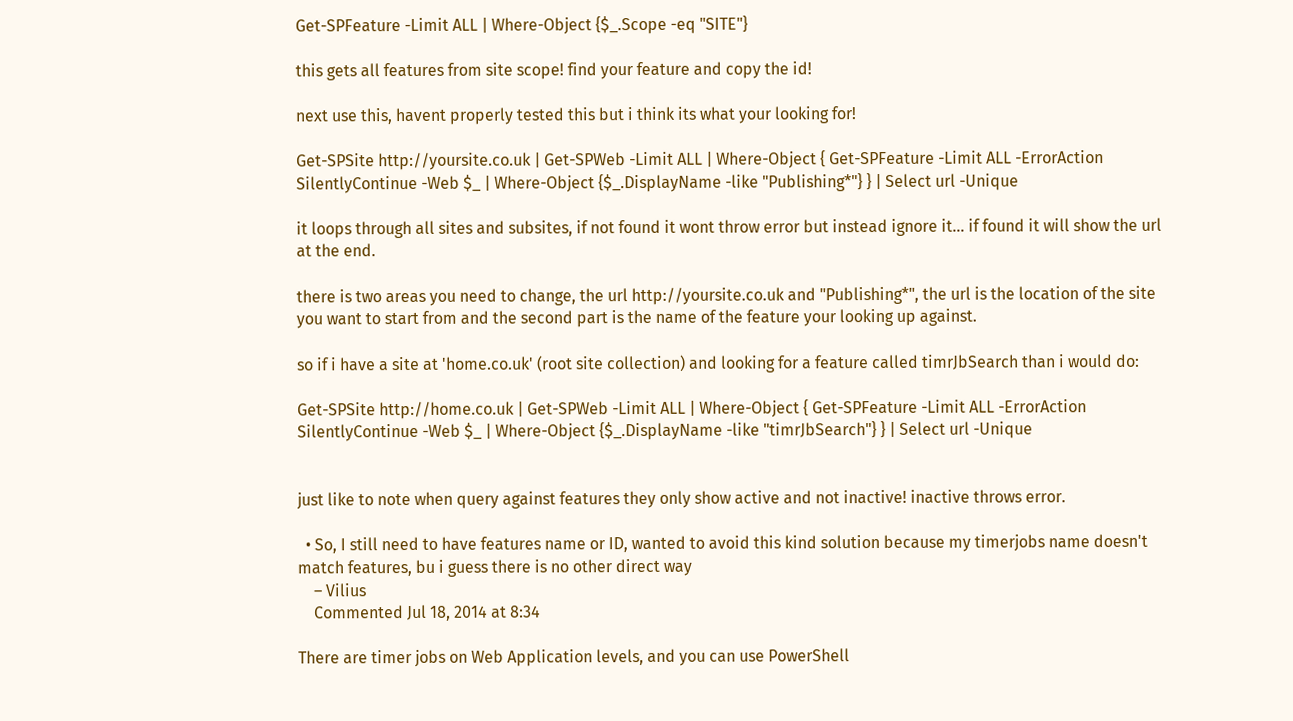Get-SPFeature -Limit ALL | Where-Object {$_.Scope -eq "SITE"}

this gets all features from site scope! find your feature and copy the id!

next use this, havent properly tested this but i think its what your looking for!

Get-SPSite http://yoursite.co.uk | Get-SPWeb -Limit ALL | Where-Object { Get-SPFeature -Limit ALL -ErrorAction SilentlyContinue -Web $_ | Where-Object {$_.DisplayName -like "Publishing*"} } | Select url -Unique

it loops through all sites and subsites, if not found it wont throw error but instead ignore it... if found it will show the url at the end.

there is two areas you need to change, the url http://yoursite.co.uk and "Publishing*", the url is the location of the site you want to start from and the second part is the name of the feature your looking up against.

so if i have a site at 'home.co.uk' (root site collection) and looking for a feature called timrJbSearch than i would do:

Get-SPSite http://home.co.uk | Get-SPWeb -Limit ALL | Where-Object { Get-SPFeature -Limit ALL -ErrorAction SilentlyContinue -Web $_ | Where-Object {$_.DisplayName -like "timrJbSearch"} } | Select url -Unique


just like to note when query against features they only show active and not inactive! inactive throws error.

  • So, I still need to have features name or ID, wanted to avoid this kind solution because my timerjobs name doesn't match features, bu i guess there is no other direct way
    – Vilius
    Commented Jul 18, 2014 at 8:34

There are timer jobs on Web Application levels, and you can use PowerShell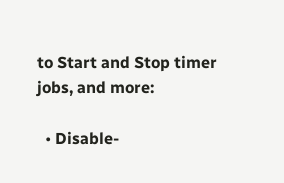to Start and Stop timer jobs, and more:

  • Disable-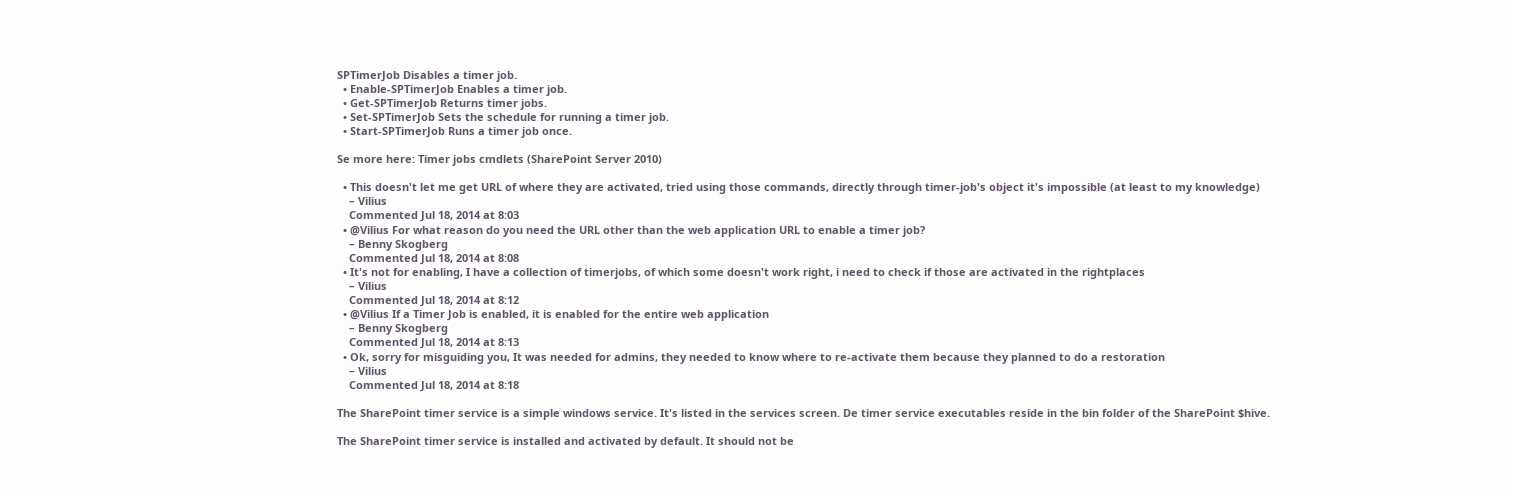SPTimerJob Disables a timer job.
  • Enable-SPTimerJob Enables a timer job.
  • Get-SPTimerJob Returns timer jobs.
  • Set-SPTimerJob Sets the schedule for running a timer job.
  • Start-SPTimerJob Runs a timer job once.

Se more here: Timer jobs cmdlets (SharePoint Server 2010)

  • This doesn't let me get URL of where they are activated, tried using those commands, directly through timer-job's object it's impossible (at least to my knowledge)
    – Vilius
    Commented Jul 18, 2014 at 8:03
  • @Vilius For what reason do you need the URL other than the web application URL to enable a timer job?
    – Benny Skogberg
    Commented Jul 18, 2014 at 8:08
  • It's not for enabling, I have a collection of timerjobs, of which some doesn't work right, i need to check if those are activated in the rightplaces
    – Vilius
    Commented Jul 18, 2014 at 8:12
  • @Vilius If a Timer Job is enabled, it is enabled for the entire web application
    – Benny Skogberg
    Commented Jul 18, 2014 at 8:13
  • Ok, sorry for misguiding you, It was needed for admins, they needed to know where to re-activate them because they planned to do a restoration
    – Vilius
    Commented Jul 18, 2014 at 8:18

The SharePoint timer service is a simple windows service. It's listed in the services screen. De timer service executables reside in the bin folder of the SharePoint $hive.

The SharePoint timer service is installed and activated by default. It should not be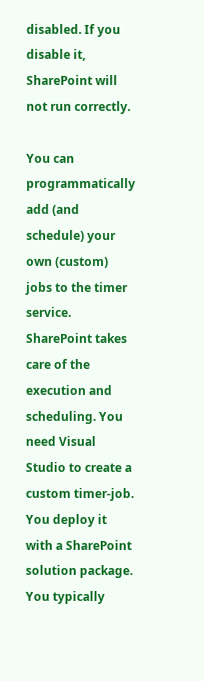disabled. If you disable it, SharePoint will not run correctly.

You can programmatically add (and schedule) your own (custom) jobs to the timer service. SharePoint takes care of the execution and scheduling. You need Visual Studio to create a custom timer-job. You deploy it with a SharePoint solution package. You typically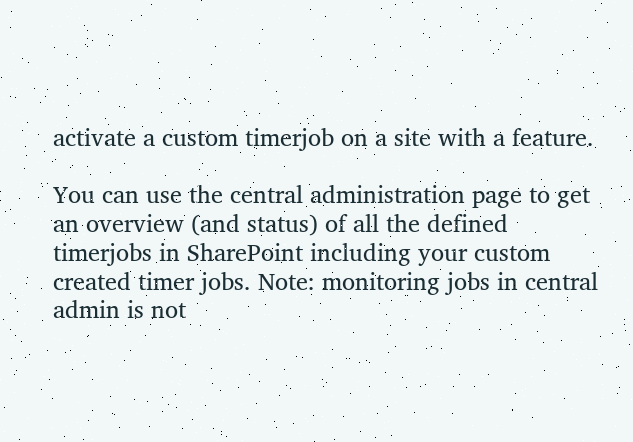activate a custom timerjob on a site with a feature.

You can use the central administration page to get an overview (and status) of all the defined timerjobs in SharePoint including your custom created timer jobs. Note: monitoring jobs in central admin is not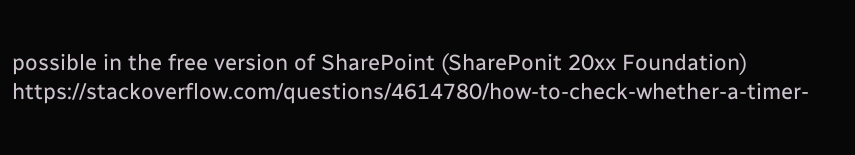possible in the free version of SharePoint (SharePonit 20xx Foundation) https://stackoverflow.com/questions/4614780/how-to-check-whether-a-timer-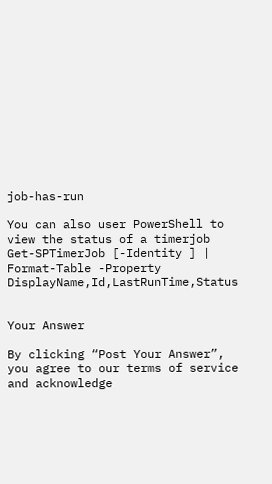job-has-run

You can also user PowerShell to view the status of a timerjob Get-SPTimerJob [-Identity ] | Format-Table -Property DisplayName,Id,LastRunTime,Status


Your Answer

By clicking “Post Your Answer”, you agree to our terms of service and acknowledge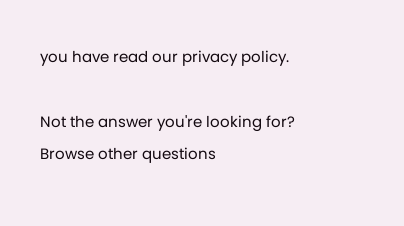you have read our privacy policy.

Not the answer you're looking for? Browse other questions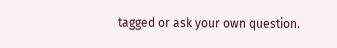tagged or ask your own question.